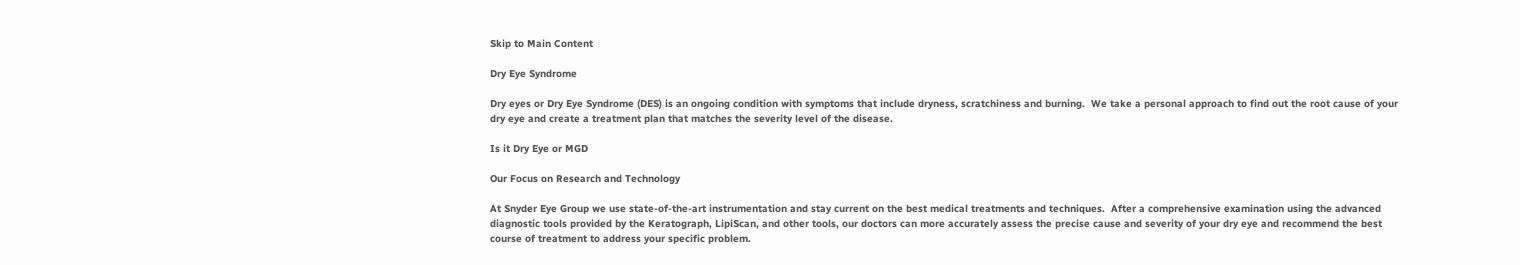Skip to Main Content

Dry Eye Syndrome

Dry eyes or Dry Eye Syndrome (DES) is an ongoing condition with symptoms that include dryness, scratchiness and burning.  We take a personal approach to find out the root cause of your dry eye and create a treatment plan that matches the severity level of the disease.

Is it Dry Eye or MGD

Our Focus on Research and Technology

At Snyder Eye Group we use state-of-the-art instrumentation and stay current on the best medical treatments and techniques.  After a comprehensive examination using the advanced diagnostic tools provided by the Keratograph, LipiScan, and other tools, our doctors can more accurately assess the precise cause and severity of your dry eye and recommend the best course of treatment to address your specific problem.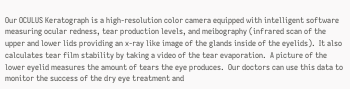Our OCULUS Keratograph is a high-resolution color camera equipped with intelligent software measuring ocular redness, tear production levels, and meibography (infrared scan of the upper and lower lids providing an x-ray like image of the glands inside of the eyelids).  It also calculates tear film stability by taking a video of the tear evaporation.  A picture of the lower eyelid measures the amount of tears the eye produces.  Our doctors can use this data to monitor the success of the dry eye treatment and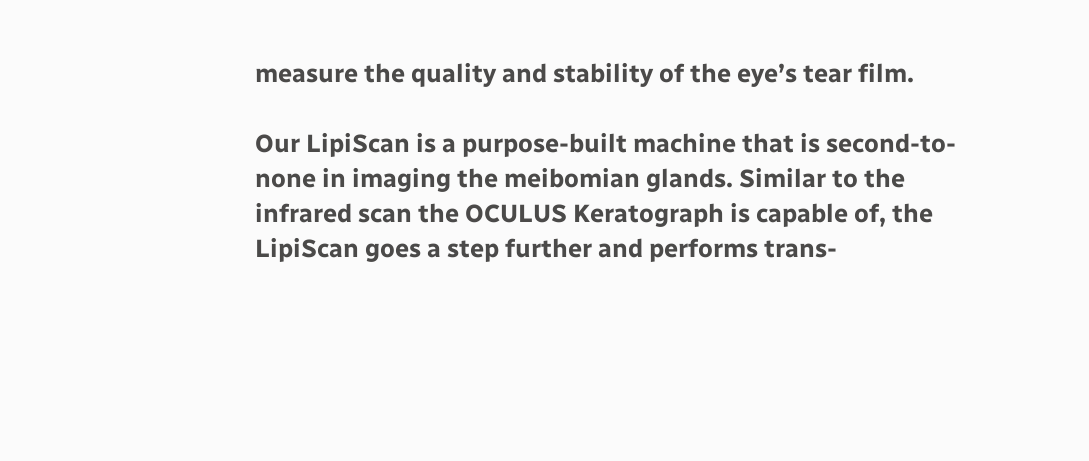measure the quality and stability of the eye’s tear film.

Our LipiScan is a purpose-built machine that is second-to-none in imaging the meibomian glands. Similar to the infrared scan the OCULUS Keratograph is capable of, the LipiScan goes a step further and performs trans-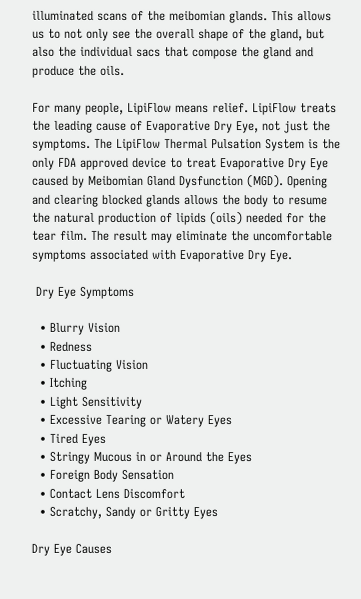illuminated scans of the meibomian glands. This allows us to not only see the overall shape of the gland, but also the individual sacs that compose the gland and produce the oils.

For many people, LipiFlow means relief. LipiFlow treats the leading cause of Evaporative Dry Eye, not just the symptoms. The LipiFlow Thermal Pulsation System is the only FDA approved device to treat Evaporative Dry Eye caused by Meibomian Gland Dysfunction (MGD). Opening and clearing blocked glands allows the body to resume the natural production of lipids (oils) needed for the tear film. The result may eliminate the uncomfortable symptoms associated with Evaporative Dry Eye.

 Dry Eye Symptoms

  • Blurry Vision
  • Redness
  • Fluctuating Vision
  • Itching
  • Light Sensitivity
  • Excessive Tearing or Watery Eyes
  • Tired Eyes
  • Stringy Mucous in or Around the Eyes
  • Foreign Body Sensation
  • Contact Lens Discomfort
  • Scratchy, Sandy or Gritty Eyes

Dry Eye Causes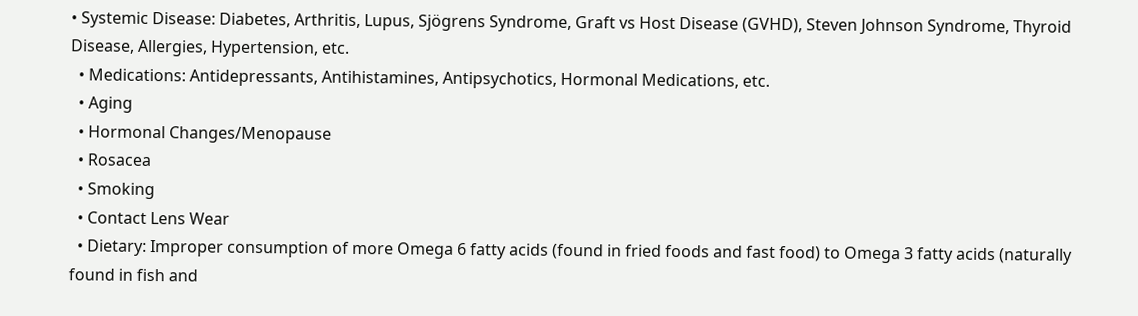• Systemic Disease: Diabetes, Arthritis, Lupus, Sjögrens Syndrome, Graft vs Host Disease (GVHD), Steven Johnson Syndrome, Thyroid Disease, Allergies, Hypertension, etc.
  • Medications: Antidepressants, Antihistamines, Antipsychotics, Hormonal Medications, etc.
  • Aging
  • Hormonal Changes/Menopause
  • Rosacea
  • Smoking
  • Contact Lens Wear
  • Dietary: Improper consumption of more Omega 6 fatty acids (found in fried foods and fast food) to Omega 3 fatty acids (naturally found in fish and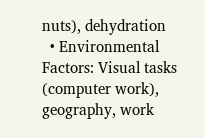nuts), dehydration
  • Environmental Factors: Visual tasks (computer work), geography, work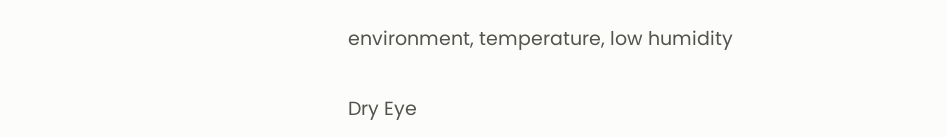environment, temperature, low humidity

Dry Eye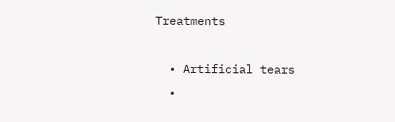Treatments

  • Artificial tears
  •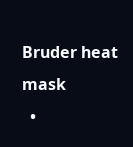Bruder heat mask
  •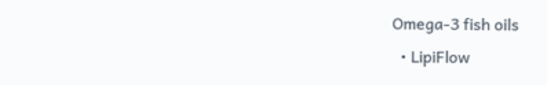Omega-3 fish oils
  • LipiFlow